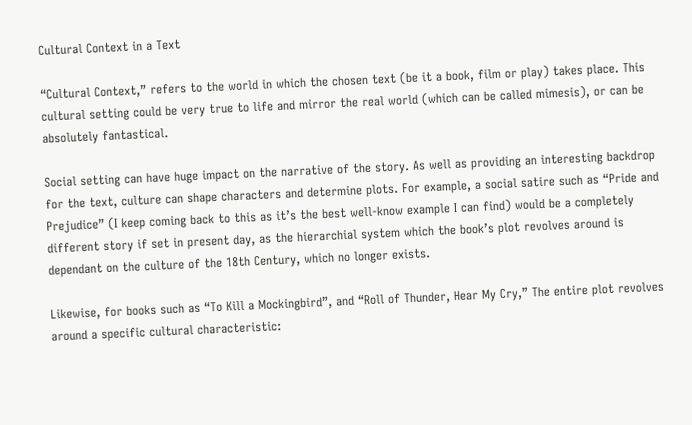Cultural Context in a Text

“Cultural Context,” refers to the world in which the chosen text (be it a book, film or play) takes place. This cultural setting could be very true to life and mirror the real world (which can be called mimesis), or can be absolutely fantastical.

Social setting can have huge impact on the narrative of the story. As well as providing an interesting backdrop for the text, culture can shape characters and determine plots. For example, a social satire such as “Pride and Prejudice” (I keep coming back to this as it’s the best well-know example I can find) would be a completely different story if set in present day, as the hierarchial system which the book’s plot revolves around is dependant on the culture of the 18th Century, which no longer exists.

Likewise, for books such as “To Kill a Mockingbird”, and “Roll of Thunder, Hear My Cry,” The entire plot revolves around a specific cultural characteristic: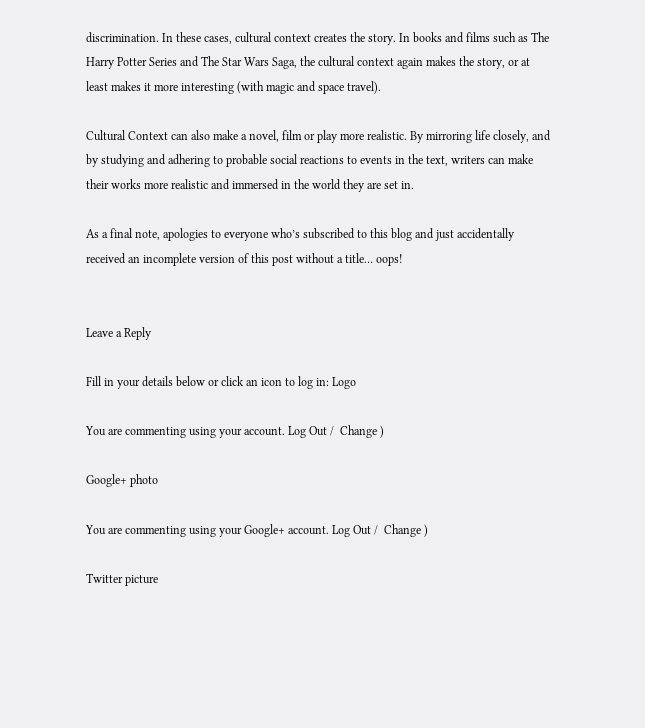discrimination. In these cases, cultural context creates the story. In books and films such as The Harry Potter Series and The Star Wars Saga, the cultural context again makes the story, or at least makes it more interesting (with magic and space travel).

Cultural Context can also make a novel, film or play more realistic. By mirroring life closely, and by studying and adhering to probable social reactions to events in the text, writers can make their works more realistic and immersed in the world they are set in.

As a final note, apologies to everyone who’s subscribed to this blog and just accidentally received an incomplete version of this post without a title… oops!


Leave a Reply

Fill in your details below or click an icon to log in: Logo

You are commenting using your account. Log Out /  Change )

Google+ photo

You are commenting using your Google+ account. Log Out /  Change )

Twitter picture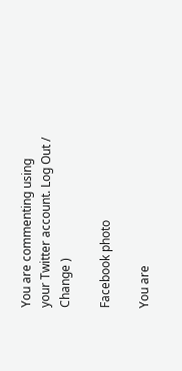You are commenting using your Twitter account. Log Out /  Change )

Facebook photo

You are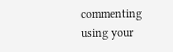commenting using your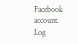Facebook account. Log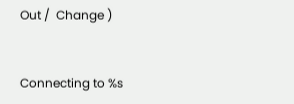Out /  Change )


Connecting to %s